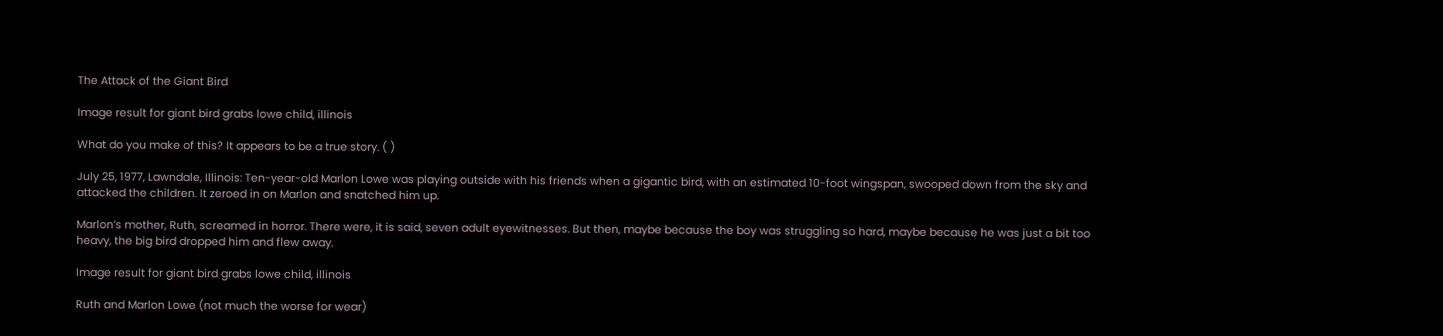The Attack of the Giant Bird

Image result for giant bird grabs lowe child, illinois

What do you make of this? It appears to be a true story. ( )

July 25, 1977, Lawndale, Illinois: Ten-year-old Marlon Lowe was playing outside with his friends when a gigantic bird, with an estimated 10-foot wingspan, swooped down from the sky and attacked the children. It zeroed in on Marlon and snatched him up.

Marlon’s mother, Ruth, screamed in horror. There were, it is said, seven adult eyewitnesses. But then, maybe because the boy was struggling so hard, maybe because he was just a bit too heavy, the big bird dropped him and flew away.

Image result for giant bird grabs lowe child, illinois

Ruth and Marlon Lowe (not much the worse for wear)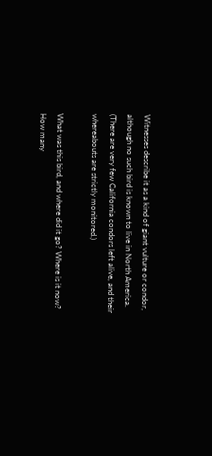Witnesses describe it as a kind of giant vulture or condor, although no such bird is known to live in North America. (There are very few California condors left alive, and their whereabouts are strictly monitored.)

What was this bird, and where did it go? Where is it now? How many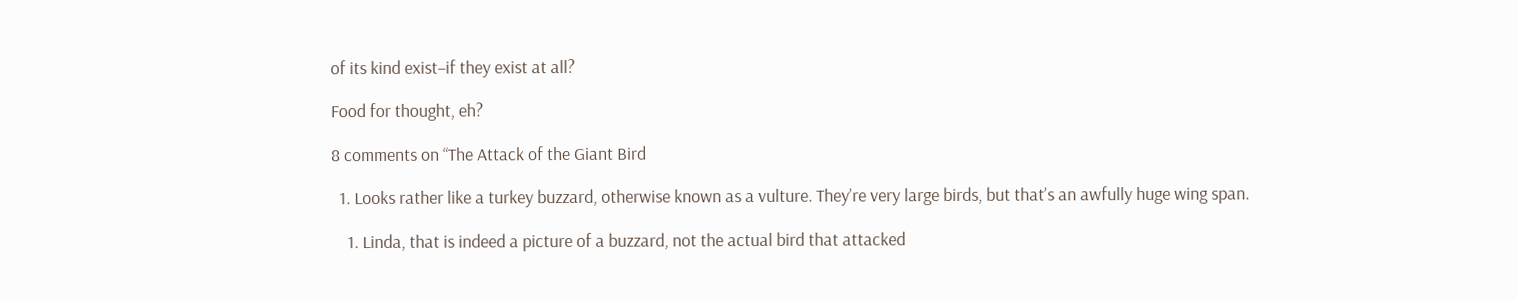of its kind exist–if they exist at all?

Food for thought, eh?

8 comments on “The Attack of the Giant Bird

  1. Looks rather like a turkey buzzard, otherwise known as a vulture. They’re very large birds, but that’s an awfully huge wing span.

    1. Linda, that is indeed a picture of a buzzard, not the actual bird that attacked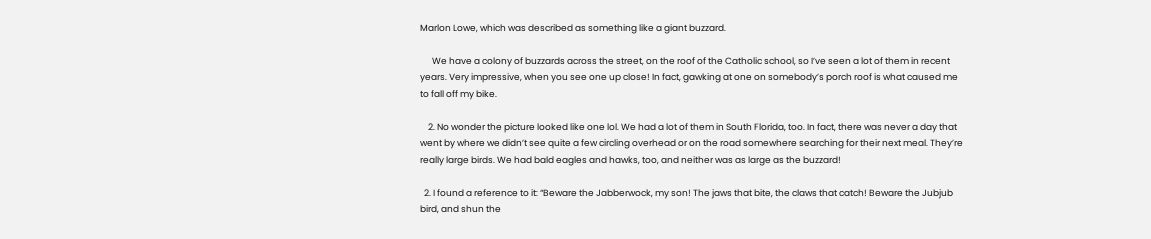Marlon Lowe, which was described as something like a giant buzzard.

      We have a colony of buzzards across the street, on the roof of the Catholic school, so I’ve seen a lot of them in recent years. Very impressive, when you see one up close! In fact, gawking at one on somebody’s porch roof is what caused me to fall off my bike.

    2. No wonder the picture looked like one lol. We had a lot of them in South Florida, too. In fact, there was never a day that went by where we didn’t see quite a few circling overhead or on the road somewhere searching for their next meal. They’re really large birds. We had bald eagles and hawks, too, and neither was as large as the buzzard!

  2. I found a reference to it: “Beware the Jabberwock, my son! The jaws that bite, the claws that catch! Beware the Jubjub bird, and shun the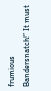frumious Bandersnatch!” It must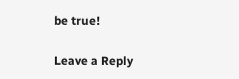be true!

Leave a Reply